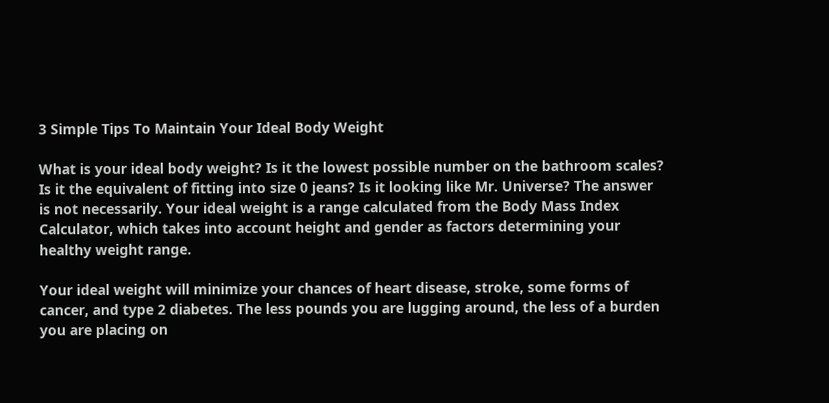3 Simple Tips To Maintain Your Ideal Body Weight

What is your ideal body weight? Is it the lowest possible number on the bathroom scales? Is it the equivalent of fitting into size 0 jeans? Is it looking like Mr. Universe? The answer is not necessarily. Your ideal weight is a range calculated from the Body Mass Index Calculator, which takes into account height and gender as factors determining your healthy weight range.

Your ideal weight will minimize your chances of heart disease, stroke, some forms of cancer, and type 2 diabetes. The less pounds you are lugging around, the less of a burden you are placing on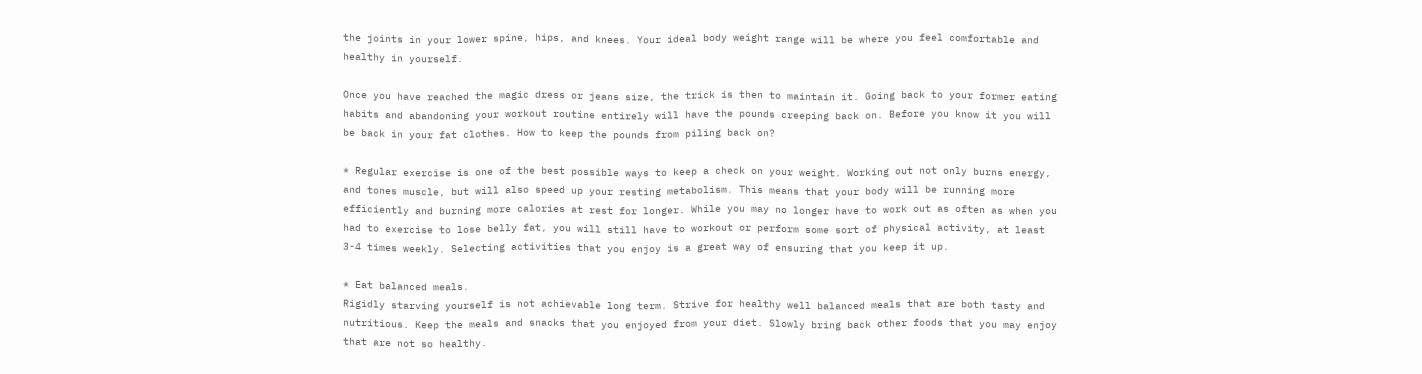the joints in your lower spine, hips, and knees. Your ideal body weight range will be where you feel comfortable and healthy in yourself.

Once you have reached the magic dress or jeans size, the trick is then to maintain it. Going back to your former eating habits and abandoning your workout routine entirely will have the pounds creeping back on. Before you know it you will be back in your fat clothes. How to keep the pounds from piling back on?

* Regular exercise is one of the best possible ways to keep a check on your weight. Working out not only burns energy, and tones muscle, but will also speed up your resting metabolism. This means that your body will be running more efficiently and burning more calories at rest for longer. While you may no longer have to work out as often as when you had to exercise to lose belly fat, you will still have to workout or perform some sort of physical activity, at least 3-4 times weekly. Selecting activities that you enjoy is a great way of ensuring that you keep it up.

* Eat balanced meals.
Rigidly starving yourself is not achievable long term. Strive for healthy well balanced meals that are both tasty and nutritious. Keep the meals and snacks that you enjoyed from your diet. Slowly bring back other foods that you may enjoy that are not so healthy.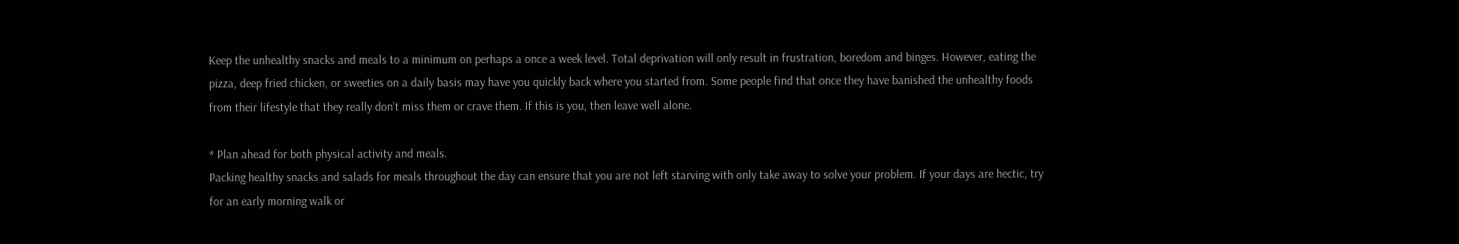Keep the unhealthy snacks and meals to a minimum on perhaps a once a week level. Total deprivation will only result in frustration, boredom and binges. However, eating the pizza, deep fried chicken, or sweeties on a daily basis may have you quickly back where you started from. Some people find that once they have banished the unhealthy foods from their lifestyle that they really don’t miss them or crave them. If this is you, then leave well alone.

* Plan ahead for both physical activity and meals.
Packing healthy snacks and salads for meals throughout the day can ensure that you are not left starving with only take away to solve your problem. If your days are hectic, try for an early morning walk or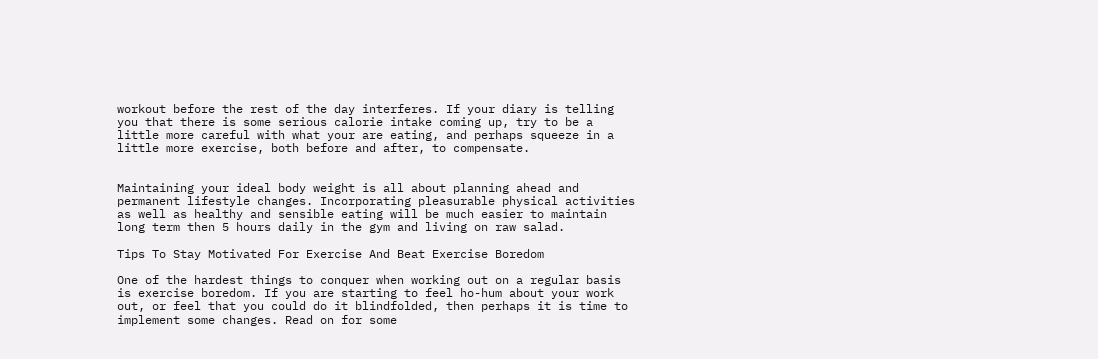workout before the rest of the day interferes. If your diary is telling you that there is some serious calorie intake coming up, try to be a little more careful with what your are eating, and perhaps squeeze in a little more exercise, both before and after, to compensate.


Maintaining your ideal body weight is all about planning ahead and permanent lifestyle changes. Incorporating pleasurable physical activities as well as healthy and sensible eating will be much easier to maintain long term then 5 hours daily in the gym and living on raw salad.

Tips To Stay Motivated For Exercise And Beat Exercise Boredom

One of the hardest things to conquer when working out on a regular basis is exercise boredom. If you are starting to feel ho-hum about your work out, or feel that you could do it blindfolded, then perhaps it is time to implement some changes. Read on for some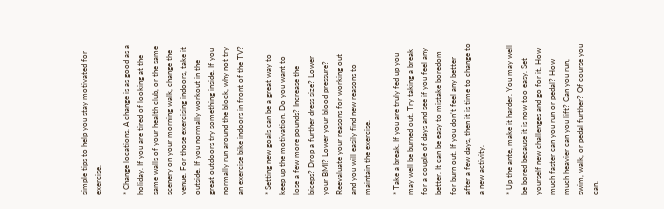simple tips to help you stay motivated for exercise.

* Change locations. A change is as good as a holiday. If you are tired of looking at the same walls of your health club, or the same scenery on your morning walk, change the venue. For those exercising indoors, take it outside. If you normally workout in the great outdoors try something inside. If you normally run around the block, why not try an exercise bike indoors in front of the TV?

* Setting new goals can be a great way to keep up the motivation. Do you want to lose a few more pounds? Increase the biceps? Drop a further dress size? Lower your BMI? Lower your blood pressure? Reevaluate your reasons for working out and you will easily find new reasons to maintain the exercise.

* Take a break. If you are truly fed up you may well be burned out. Try taking a break for a couple of days and see if you feel any better. It can be easy to mistake boredom for burn out. If you don’t feel any better after a few days, then it is time to change to a new activity.

* Up the ante, make it harder. You may well be bored because it is now too easy. Set yourself new challenges and go for it. How much faster can you run or pedal? How much heavier can you lift? Can you run, swim, walk, or pedal further? Of course you can.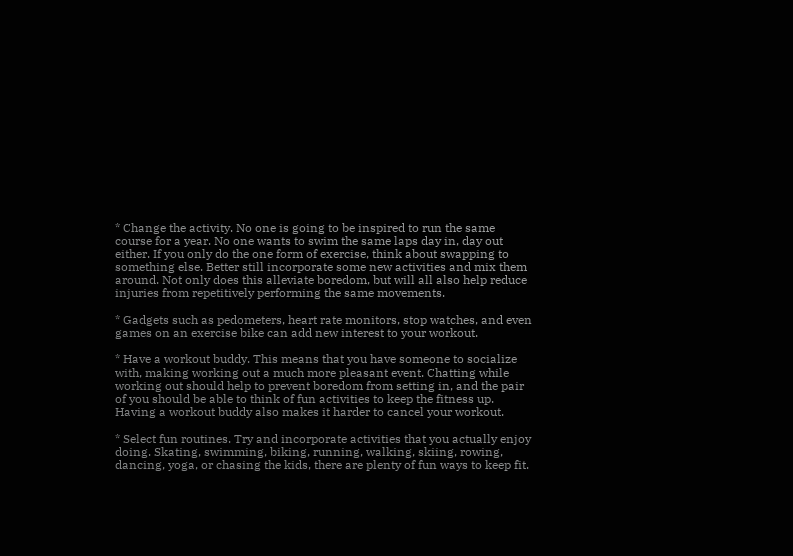* Change the activity. No one is going to be inspired to run the same course for a year. No one wants to swim the same laps day in, day out either. If you only do the one form of exercise, think about swapping to something else. Better still incorporate some new activities and mix them around. Not only does this alleviate boredom, but will all also help reduce injuries from repetitively performing the same movements.

* Gadgets such as pedometers, heart rate monitors, stop watches, and even games on an exercise bike can add new interest to your workout.

* Have a workout buddy. This means that you have someone to socialize with, making working out a much more pleasant event. Chatting while working out should help to prevent boredom from setting in, and the pair of you should be able to think of fun activities to keep the fitness up. Having a workout buddy also makes it harder to cancel your workout.

* Select fun routines. Try and incorporate activities that you actually enjoy doing. Skating, swimming, biking, running, walking, skiing, rowing, dancing, yoga, or chasing the kids, there are plenty of fun ways to keep fit.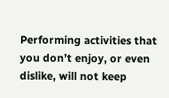Performing activities that you don’t enjoy, or even dislike, will not keep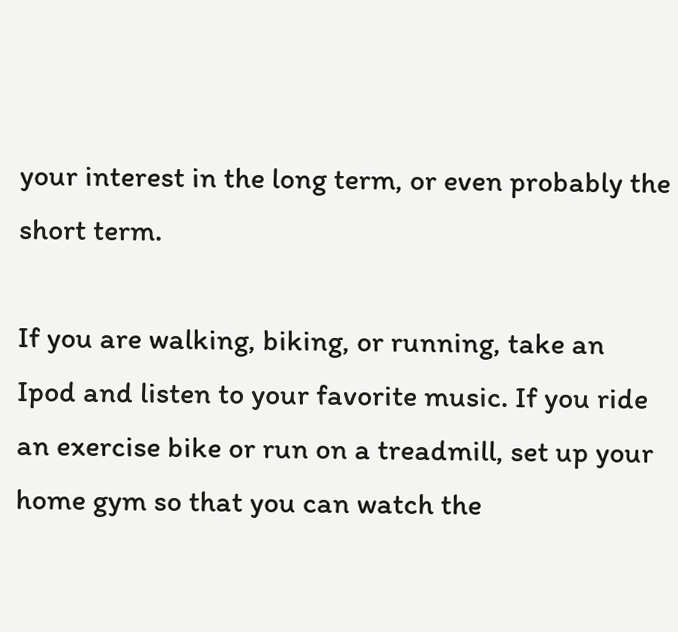your interest in the long term, or even probably the short term.

If you are walking, biking, or running, take an Ipod and listen to your favorite music. If you ride an exercise bike or run on a treadmill, set up your home gym so that you can watch the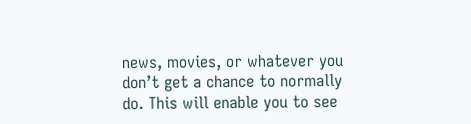news, movies, or whatever you don’t get a chance to normally do. This will enable you to see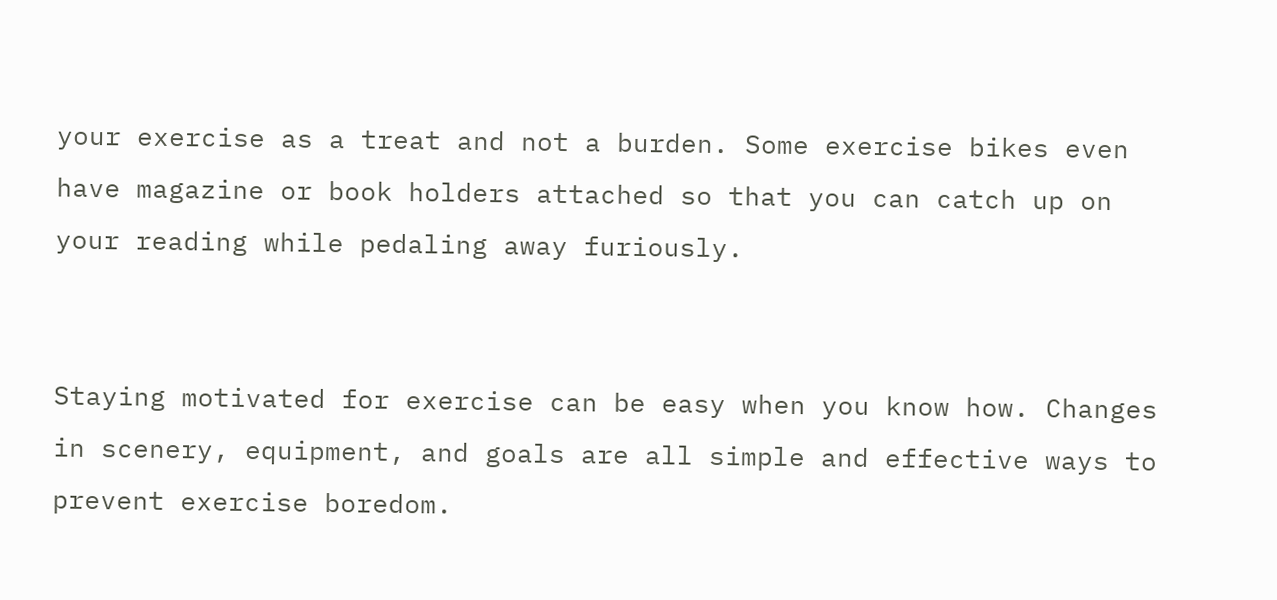your exercise as a treat and not a burden. Some exercise bikes even have magazine or book holders attached so that you can catch up on your reading while pedaling away furiously.


Staying motivated for exercise can be easy when you know how. Changes in scenery, equipment, and goals are all simple and effective ways to prevent exercise boredom.